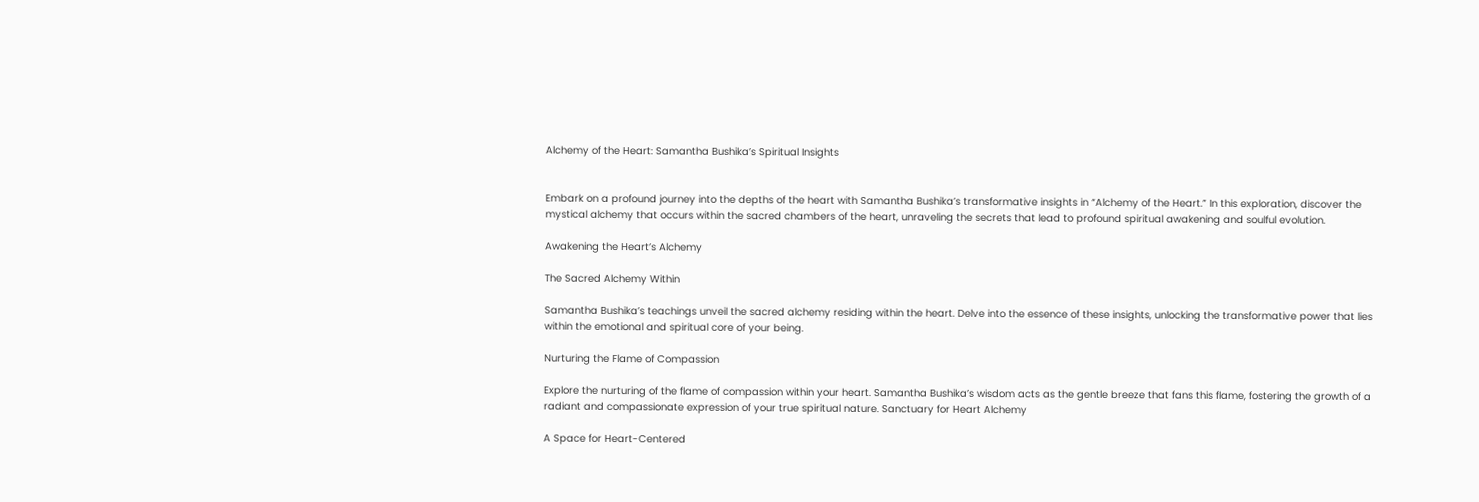Alchemy of the Heart: Samantha Bushika’s Spiritual Insights


Embark on a profound journey into the depths of the heart with Samantha Bushika’s transformative insights in “Alchemy of the Heart.” In this exploration, discover the mystical alchemy that occurs within the sacred chambers of the heart, unraveling the secrets that lead to profound spiritual awakening and soulful evolution.

Awakening the Heart’s Alchemy

The Sacred Alchemy Within

Samantha Bushika’s teachings unveil the sacred alchemy residing within the heart. Delve into the essence of these insights, unlocking the transformative power that lies within the emotional and spiritual core of your being.

Nurturing the Flame of Compassion

Explore the nurturing of the flame of compassion within your heart. Samantha Bushika’s wisdom acts as the gentle breeze that fans this flame, fostering the growth of a radiant and compassionate expression of your true spiritual nature. Sanctuary for Heart Alchemy

A Space for Heart-Centered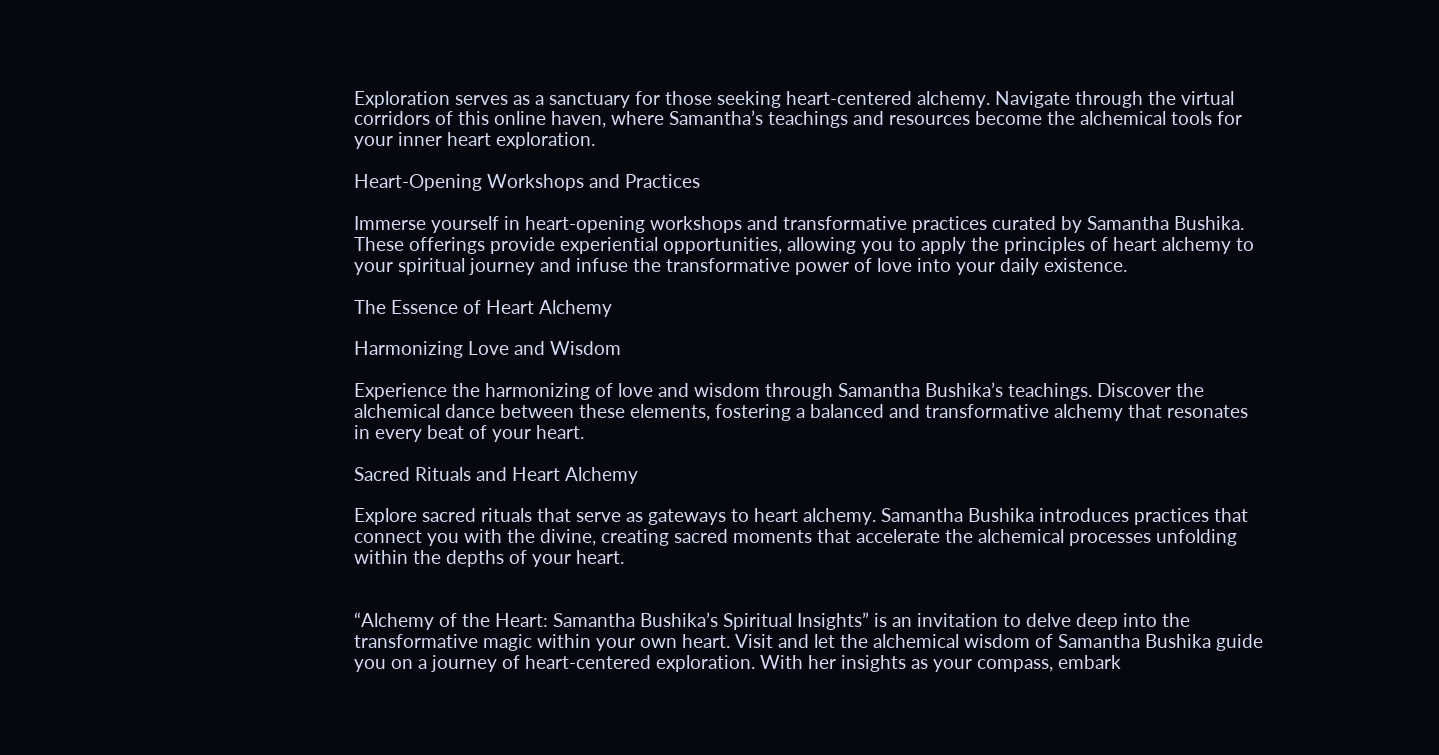Exploration serves as a sanctuary for those seeking heart-centered alchemy. Navigate through the virtual corridors of this online haven, where Samantha’s teachings and resources become the alchemical tools for your inner heart exploration.

Heart-Opening Workshops and Practices

Immerse yourself in heart-opening workshops and transformative practices curated by Samantha Bushika. These offerings provide experiential opportunities, allowing you to apply the principles of heart alchemy to your spiritual journey and infuse the transformative power of love into your daily existence.

The Essence of Heart Alchemy

Harmonizing Love and Wisdom

Experience the harmonizing of love and wisdom through Samantha Bushika’s teachings. Discover the alchemical dance between these elements, fostering a balanced and transformative alchemy that resonates in every beat of your heart.

Sacred Rituals and Heart Alchemy

Explore sacred rituals that serve as gateways to heart alchemy. Samantha Bushika introduces practices that connect you with the divine, creating sacred moments that accelerate the alchemical processes unfolding within the depths of your heart.


“Alchemy of the Heart: Samantha Bushika’s Spiritual Insights” is an invitation to delve deep into the transformative magic within your own heart. Visit and let the alchemical wisdom of Samantha Bushika guide you on a journey of heart-centered exploration. With her insights as your compass, embark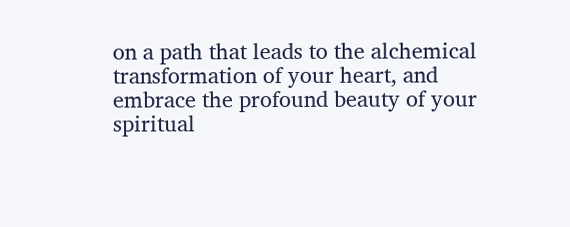on a path that leads to the alchemical transformation of your heart, and embrace the profound beauty of your spiritual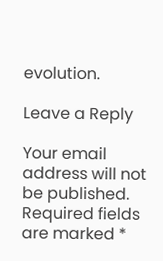evolution.

Leave a Reply

Your email address will not be published. Required fields are marked *